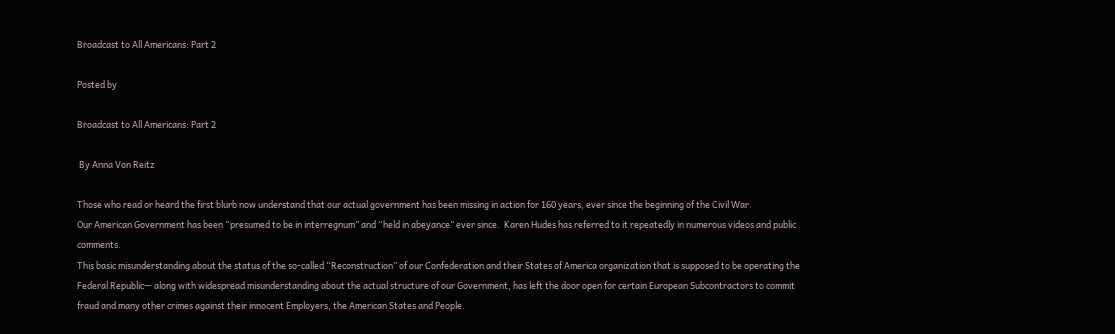Broadcast to All Americans: Part 2

Posted by

Broadcast to All Americans: Part 2

 By Anna Von Reitz

Those who read or heard the first blurb now understand that our actual government has been missing in action for 160 years, ever since the beginning of the Civil War.
Our American Government has been “presumed to be in interregnum” and “held in abeyance” ever since.  Karen Hudes has referred to it repeatedly in numerous videos and public comments.
This basic misunderstanding about the status of the so-called “Reconstruction” of our Confederation and their States of America organization that is supposed to be operating the Federal Republic— along with widespread misunderstanding about the actual structure of our Government, has left the door open for certain European Subcontractors to commit fraud and many other crimes against their innocent Employers, the American States and People.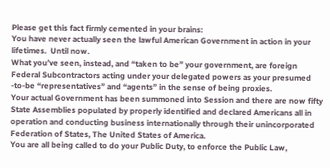Please get this fact firmly cemented in your brains:
You have never actually seen the lawful American Government in action in your lifetimes.  Until now.
What you’ve seen, instead, and “taken to be” your government, are foreign Federal Subcontractors acting under your delegated powers as your presumed -to-be “representatives” and “agents” in the sense of being proxies.
Your actual Government has been summoned into Session and there are now fifty State Assemblies populated by properly identified and declared Americans all in operation and conducting business internationally through their unincorporated Federation of States, The United States of America.
You are all being called to do your Public Duty, to enforce the Public Law,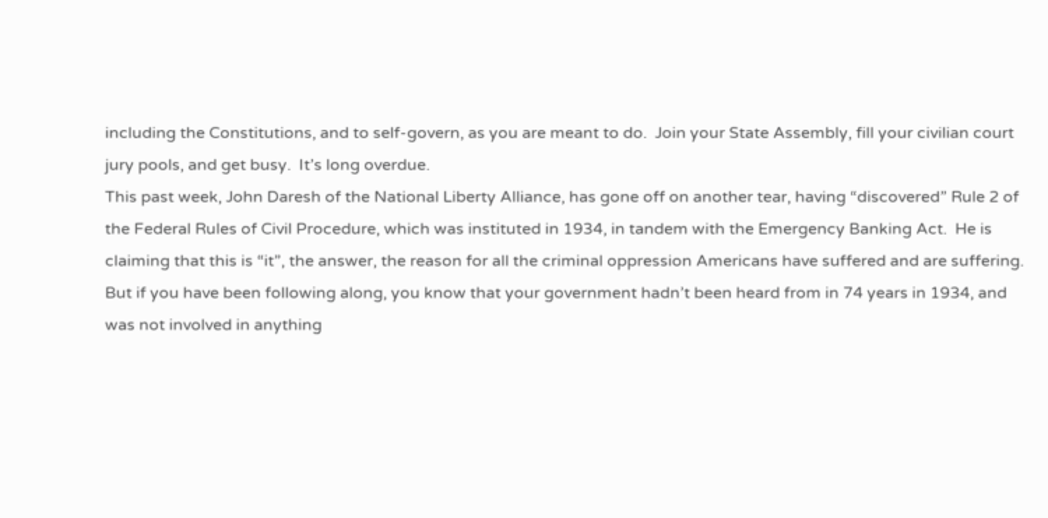including the Constitutions, and to self-govern, as you are meant to do.  Join your State Assembly, fill your civilian court jury pools, and get busy.  It’s long overdue.
This past week, John Daresh of the National Liberty Alliance, has gone off on another tear, having “discovered” Rule 2 of the Federal Rules of Civil Procedure, which was instituted in 1934, in tandem with the Emergency Banking Act.  He is claiming that this is “it”, the answer, the reason for all the criminal oppression Americans have suffered and are suffering.
But if you have been following along, you know that your government hadn’t been heard from in 74 years in 1934, and was not involved in anything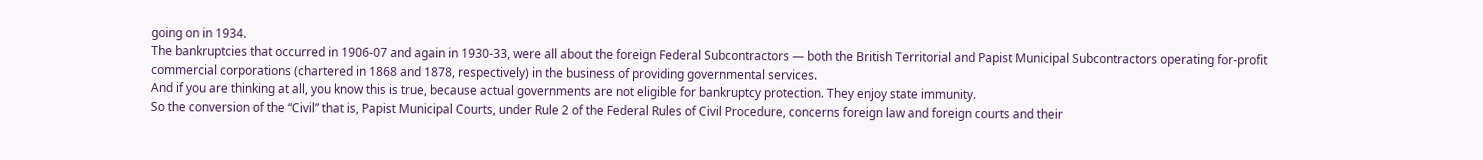going on in 1934.
The bankruptcies that occurred in 1906-07 and again in 1930-33, were all about the foreign Federal Subcontractors — both the British Territorial and Papist Municipal Subcontractors operating for-profit commercial corporations (chartered in 1868 and 1878, respectively) in the business of providing governmental services.
And if you are thinking at all, you know this is true, because actual governments are not eligible for bankruptcy protection. They enjoy state immunity.
So the conversion of the “Civil” that is, Papist Municipal Courts, under Rule 2 of the Federal Rules of Civil Procedure, concerns foreign law and foreign courts and their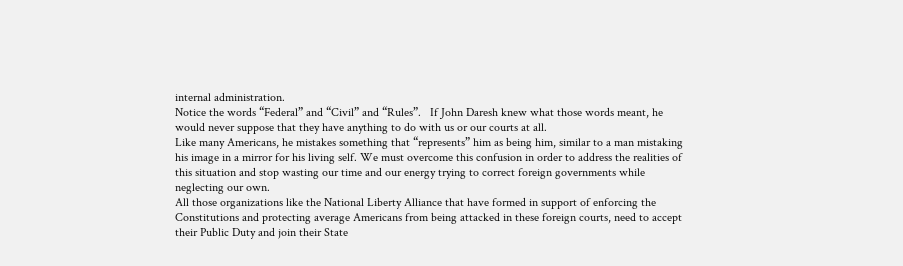internal administration.
Notice the words “Federal” and “Civil” and “Rules”.   If John Daresh knew what those words meant, he would never suppose that they have anything to do with us or our courts at all.
Like many Americans, he mistakes something that “represents” him as being him, similar to a man mistaking his image in a mirror for his living self. We must overcome this confusion in order to address the realities of this situation and stop wasting our time and our energy trying to correct foreign governments while neglecting our own.
All those organizations like the National Liberty Alliance that have formed in support of enforcing the Constitutions and protecting average Americans from being attacked in these foreign courts, need to accept their Public Duty and join their State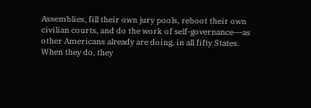Assemblies, fill their own jury pools, reboot their own civilian courts, and do the work of self-governance—-as other Americans already are doing, in all fifty States.
When they do, they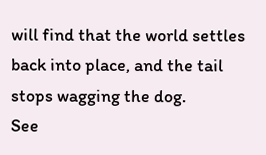will find that the world settles back into place, and the tail stops wagging the dog.
See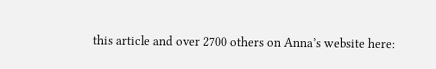this article and over 2700 others on Anna’s website here: